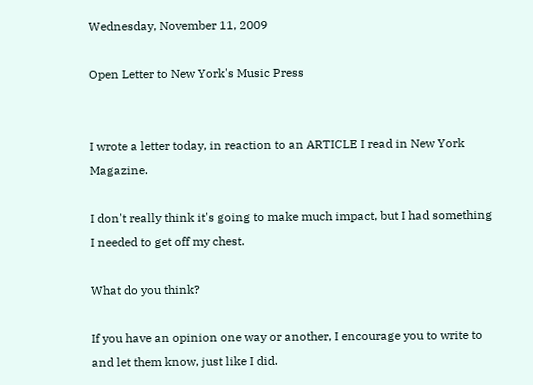Wednesday, November 11, 2009

Open Letter to New York's Music Press


I wrote a letter today, in reaction to an ARTICLE I read in New York Magazine.

I don't really think it's going to make much impact, but I had something I needed to get off my chest.

What do you think?

If you have an opinion one way or another, I encourage you to write to and let them know, just like I did.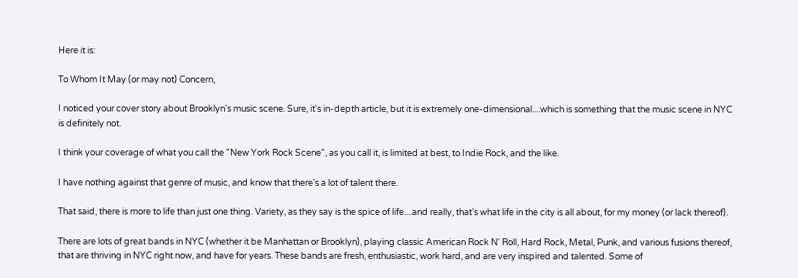Here it is:

To Whom It May (or may not) Concern,

I noticed your cover story about Brooklyn's music scene. Sure, it's in-depth article, but it is extremely one-dimensional....which is something that the music scene in NYC is definitely not.

I think your coverage of what you call the "New York Rock Scene", as you call it, is limited at best, to Indie Rock, and the like.

I have nothing against that genre of music, and know that there's a lot of talent there.

That said, there is more to life than just one thing. Variety, as they say is the spice of life....and really, that's what life in the city is all about, for my money (or lack thereof).

There are lots of great bands in NYC (whether it be Manhattan or Brooklyn), playing classic American Rock N' Roll, Hard Rock, Metal, Punk, and various fusions thereof, that are thriving in NYC right now, and have for years. These bands are fresh, enthusiastic, work hard, and are very inspired and talented. Some of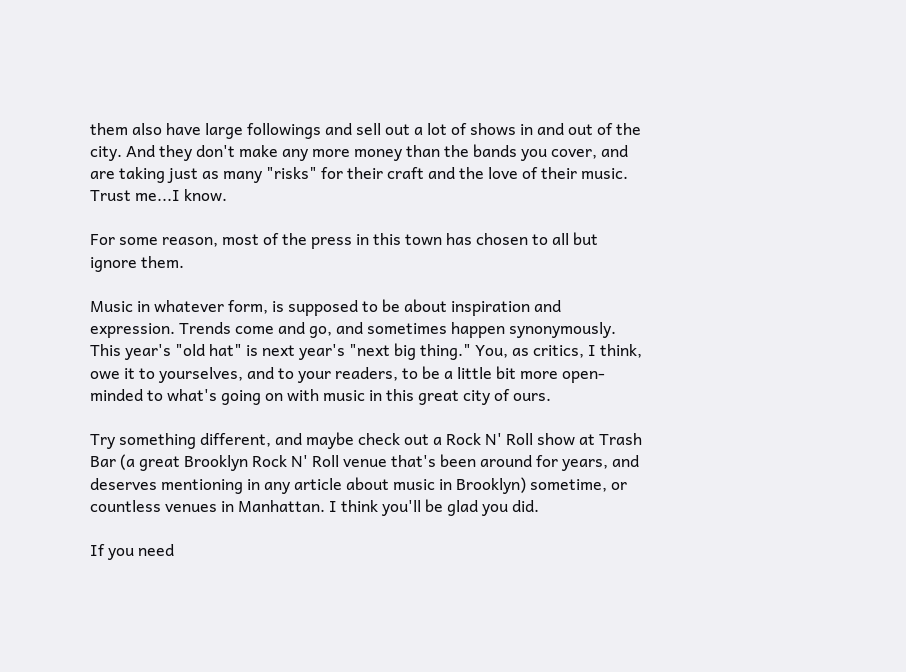them also have large followings and sell out a lot of shows in and out of the city. And they don't make any more money than the bands you cover, and are taking just as many "risks" for their craft and the love of their music. Trust me...I know.

For some reason, most of the press in this town has chosen to all but ignore them.

Music in whatever form, is supposed to be about inspiration and expression. Trends come and go, and sometimes happen synonymously. This year's "old hat" is next year's "next big thing." You, as critics, I think, owe it to yourselves, and to your readers, to be a little bit more open-minded to what's going on with music in this great city of ours.

Try something different, and maybe check out a Rock N' Roll show at Trash Bar (a great Brooklyn Rock N' Roll venue that's been around for years, and deserves mentioning in any article about music in Brooklyn) sometime, or countless venues in Manhattan. I think you'll be glad you did.

If you need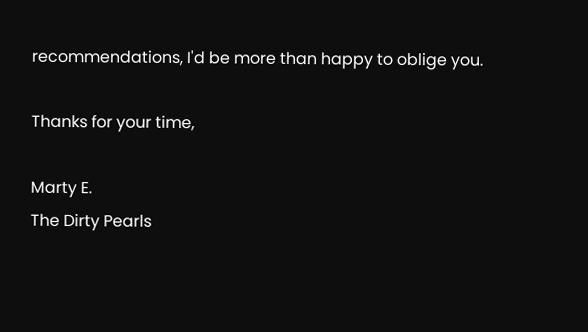recommendations, I'd be more than happy to oblige you.

Thanks for your time,

Marty E.
The Dirty Pearls